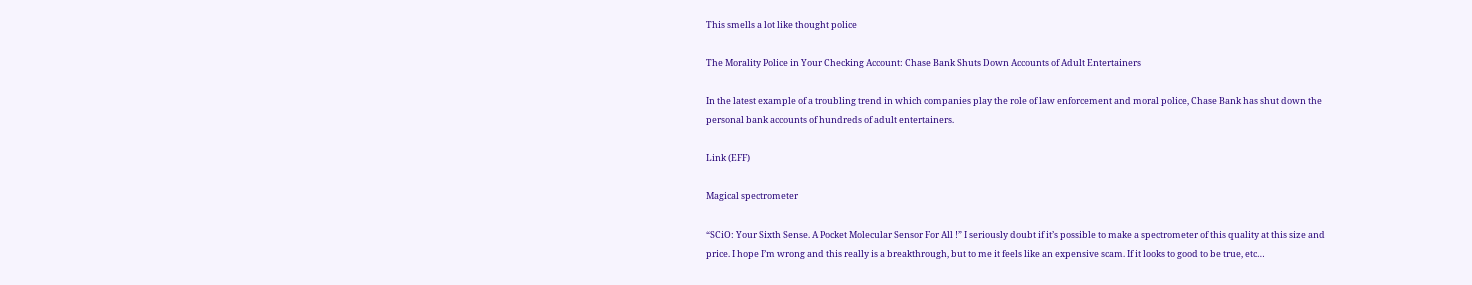This smells a lot like thought police

The Morality Police in Your Checking Account: Chase Bank Shuts Down Accounts of Adult Entertainers

In the latest example of a troubling trend in which companies play the role of law enforcement and moral police, Chase Bank has shut down the personal bank accounts of hundreds of adult entertainers.

Link (EFF)

Magical spectrometer

“SCiO: Your Sixth Sense. A Pocket Molecular Sensor For All !” I seriously doubt if it’s possible to make a spectrometer of this quality at this size and price. I hope I’m wrong and this really is a breakthrough, but to me it feels like an expensive scam. If it looks to good to be true, etc…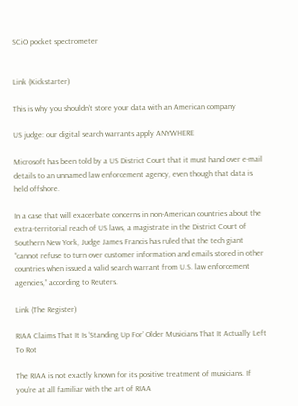SCiO pocket spectrometer


Link (Kickstarter)

This is why you shouldn’t store your data with an American company

US judge: our digital search warrants apply ANYWHERE

Microsoft has been told by a US District Court that it must hand over e-mail details to an unnamed law enforcement agency, even though that data is held offshore.

In a case that will exacerbate concerns in non-American countries about the extra-territorial reach of US laws, a magistrate in the District Court of Southern New York, Judge James Francis has ruled that the tech giant “cannot refuse to turn over customer information and emails stored in other countries when issued a valid search warrant from U.S. law enforcement agencies,” according to Reuters.

Link (The Register)

RIAA Claims That It Is ‘Standing Up For’ Older Musicians That It Actually Left To Rot

The RIAA is not exactly known for its positive treatment of musicians. If you’re at all familiar with the art of RIAA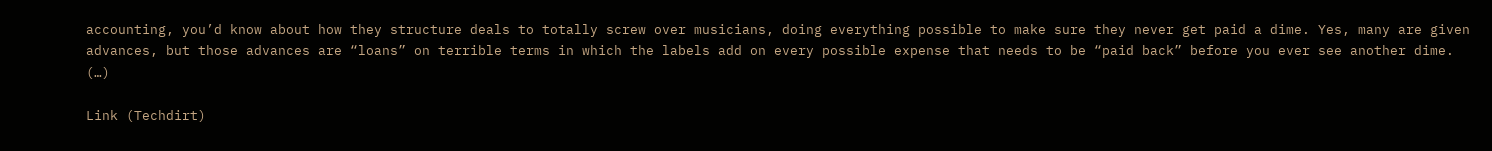accounting, you’d know about how they structure deals to totally screw over musicians, doing everything possible to make sure they never get paid a dime. Yes, many are given advances, but those advances are “loans” on terrible terms in which the labels add on every possible expense that needs to be “paid back” before you ever see another dime. (…)

Link (Techdirt)